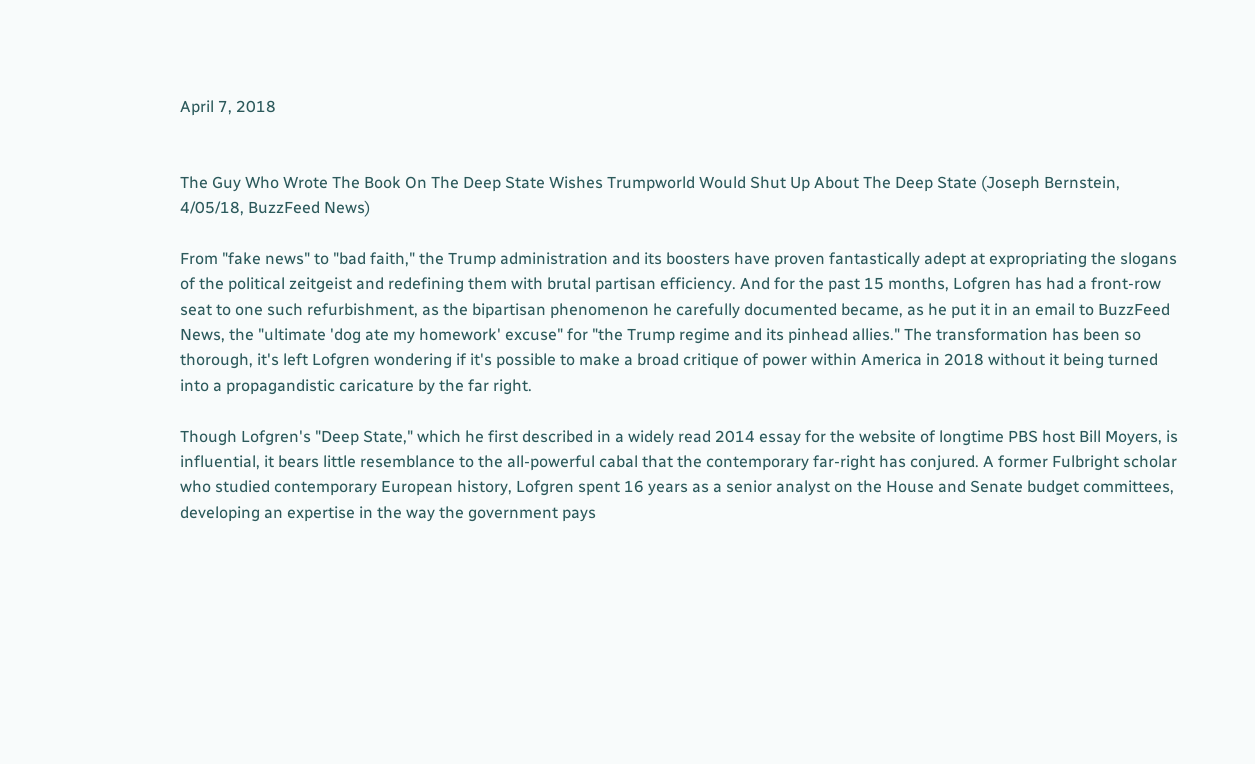April 7, 2018


The Guy Who Wrote The Book On The Deep State Wishes Trumpworld Would Shut Up About The Deep State (Joseph Bernstein, 4/05/18, BuzzFeed News)

From "fake news" to "bad faith," the Trump administration and its boosters have proven fantastically adept at expropriating the slogans of the political zeitgeist and redefining them with brutal partisan efficiency. And for the past 15 months, Lofgren has had a front-row seat to one such refurbishment, as the bipartisan phenomenon he carefully documented became, as he put it in an email to BuzzFeed News, the "ultimate 'dog ate my homework' excuse" for "the Trump regime and its pinhead allies." The transformation has been so thorough, it's left Lofgren wondering if it's possible to make a broad critique of power within America in 2018 without it being turned into a propagandistic caricature by the far right.

Though Lofgren's "Deep State," which he first described in a widely read 2014 essay for the website of longtime PBS host Bill Moyers, is influential, it bears little resemblance to the all-powerful cabal that the contemporary far-right has conjured. A former Fulbright scholar who studied contemporary European history, Lofgren spent 16 years as a senior analyst on the House and Senate budget committees, developing an expertise in the way the government pays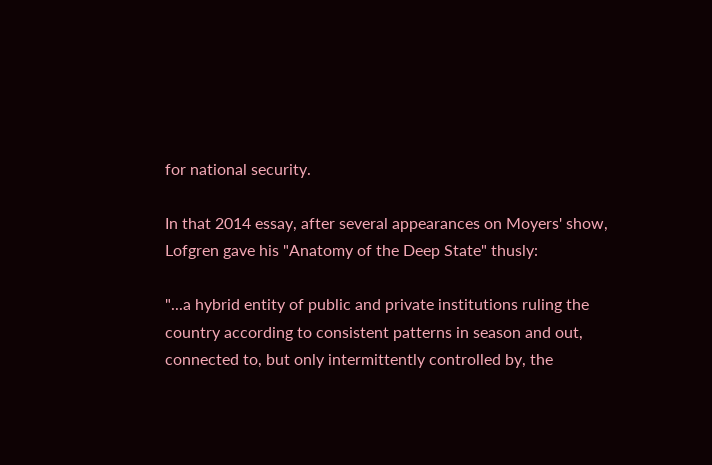for national security.

In that 2014 essay, after several appearances on Moyers' show, Lofgren gave his "Anatomy of the Deep State" thusly:

"...a hybrid entity of public and private institutions ruling the country according to consistent patterns in season and out, connected to, but only intermittently controlled by, the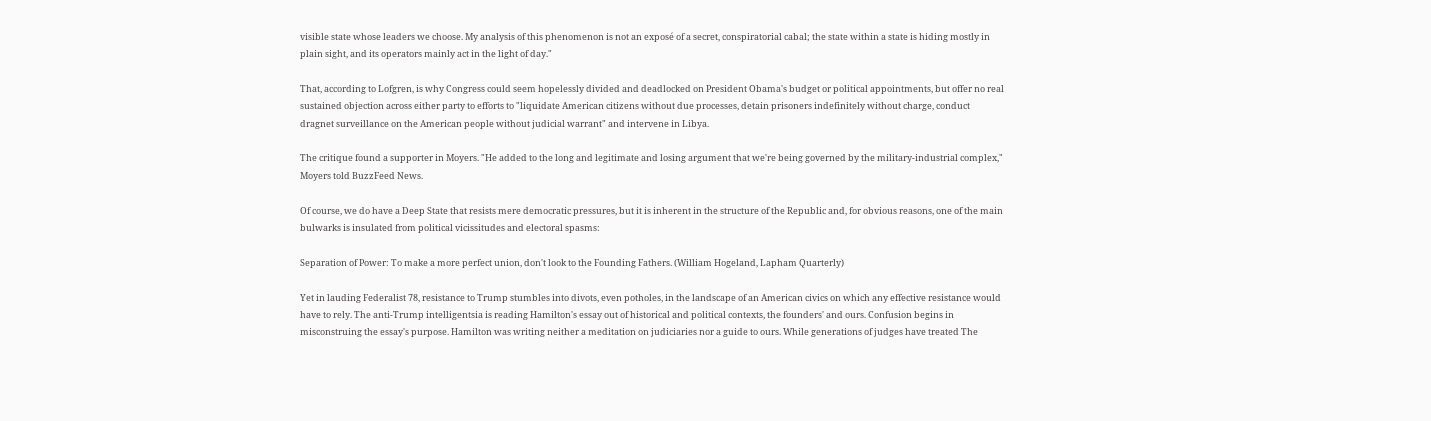visible state whose leaders we choose. My analysis of this phenomenon is not an exposé of a secret, conspiratorial cabal; the state within a state is hiding mostly in plain sight, and its operators mainly act in the light of day."

That, according to Lofgren, is why Congress could seem hopelessly divided and deadlocked on President Obama's budget or political appointments, but offer no real sustained objection across either party to efforts to "liquidate American citizens without due processes, detain prisoners indefinitely without charge, conduct dragnet surveillance on the American people without judicial warrant" and intervene in Libya.

The critique found a supporter in Moyers. "He added to the long and legitimate and losing argument that we're being governed by the military-industrial complex," Moyers told BuzzFeed News.

Of course, we do have a Deep State that resists mere democratic pressures, but it is inherent in the structure of the Republic and, for obvious reasons, one of the main bulwarks is insulated from political vicissitudes and electoral spasms:

Separation of Power: To make a more perfect union, don't look to the Founding Fathers. (William Hogeland, Lapham Quarterly)

Yet in lauding Federalist 78, resistance to Trump stumbles into divots, even potholes, in the landscape of an American civics on which any effective resistance would have to rely. The anti-Trump intelligentsia is reading Hamilton's essay out of historical and political contexts, the founders' and ours. Confusion begins in misconstruing the essay's purpose. Hamilton was writing neither a meditation on judiciaries nor a guide to ours. While generations of judges have treated The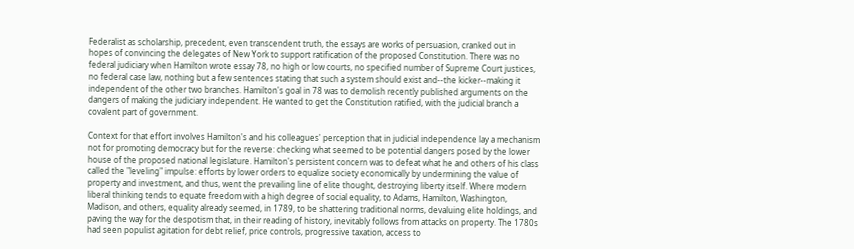Federalist as scholarship, precedent, even transcendent truth, the essays are works of persuasion, cranked out in hopes of convincing the delegates of New York to support ratification of the proposed Constitution. There was no federal judiciary when Hamilton wrote essay 78, no high or low courts, no specified number of Supreme Court justices, no federal case law, nothing but a few sentences stating that such a system should exist and--the kicker--making it independent of the other two branches. Hamilton's goal in 78 was to demolish recently published arguments on the dangers of making the judiciary independent. He wanted to get the Constitution ratified, with the judicial branch a covalent part of government.

Context for that effort involves Hamilton's and his colleagues' perception that in judicial independence lay a mechanism not for promoting democracy but for the reverse: checking what seemed to be potential dangers posed by the lower house of the proposed national legislature. Hamilton's persistent concern was to defeat what he and others of his class called the "leveling" impulse: efforts by lower orders to equalize society economically by undermining the value of property and investment, and thus, went the prevailing line of elite thought, destroying liberty itself. Where modern liberal thinking tends to equate freedom with a high degree of social equality, to Adams, Hamilton, Washington, Madison, and others, equality already seemed, in 1789, to be shattering traditional norms, devaluing elite holdings, and paving the way for the despotism that, in their reading of history, inevitably follows from attacks on property. The 1780s had seen populist agitation for debt relief, price controls, progressive taxation, access to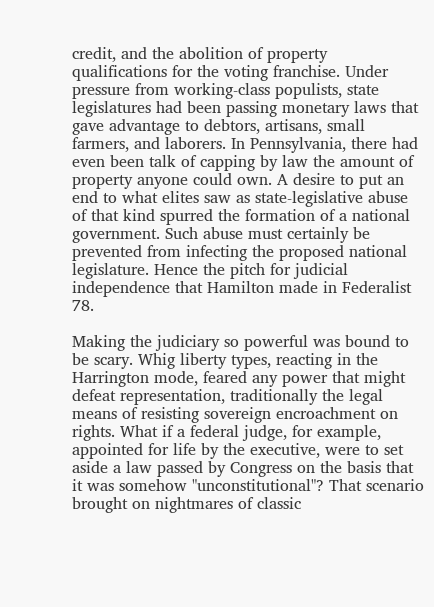credit, and the abolition of property qualifications for the voting franchise. Under pressure from working-class populists, state legislatures had been passing monetary laws that gave advantage to debtors, artisans, small farmers, and laborers. In Pennsylvania, there had even been talk of capping by law the amount of property anyone could own. A desire to put an end to what elites saw as state-legislative abuse of that kind spurred the formation of a national government. Such abuse must certainly be prevented from infecting the proposed national legislature. Hence the pitch for judicial independence that Hamilton made in Federalist 78.

Making the judiciary so powerful was bound to be scary. Whig liberty types, reacting in the Harrington mode, feared any power that might defeat representation, traditionally the legal means of resisting sovereign encroachment on rights. What if a federal judge, for example, appointed for life by the executive, were to set aside a law passed by Congress on the basis that it was somehow "unconstitutional"? That scenario brought on nightmares of classic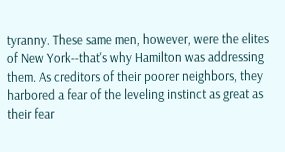tyranny. These same men, however, were the elites of New York--that's why Hamilton was addressing them. As creditors of their poorer neighbors, they harbored a fear of the leveling instinct as great as their fear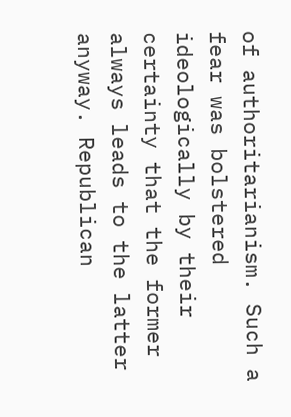of authoritarianism. Such a fear was bolstered ideologically by their certainty that the former always leads to the latter anyway. Republican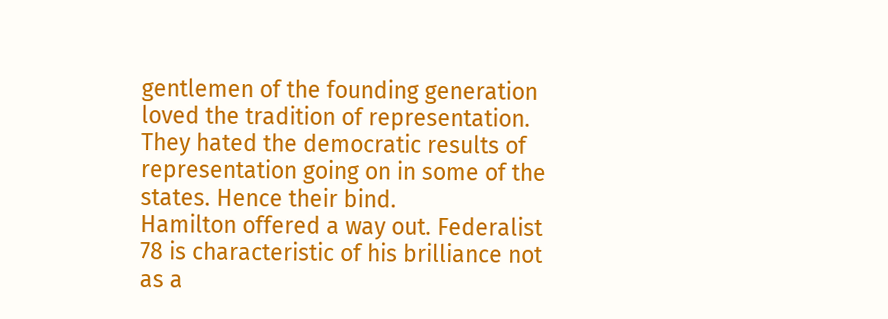gentlemen of the founding generation loved the tradition of representation. They hated the democratic results of representation going on in some of the states. Hence their bind.
Hamilton offered a way out. Federalist 78 is characteristic of his brilliance not as a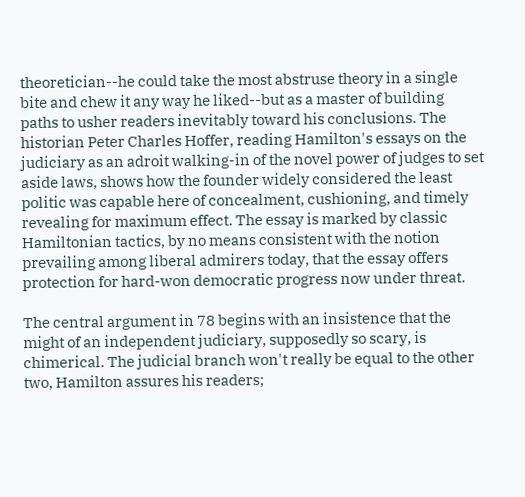theoretician--he could take the most abstruse theory in a single bite and chew it any way he liked--but as a master of building paths to usher readers inevitably toward his conclusions. The historian Peter Charles Hoffer, reading Hamilton's essays on the judiciary as an adroit walking-in of the novel power of judges to set aside laws, shows how the founder widely considered the least politic was capable here of concealment, cushioning, and timely revealing for maximum effect. The essay is marked by classic Hamiltonian tactics, by no means consistent with the notion prevailing among liberal admirers today, that the essay offers protection for hard-won democratic progress now under threat.

The central argument in 78 begins with an insistence that the might of an independent judiciary, supposedly so scary, is chimerical. The judicial branch won't really be equal to the other two, Hamilton assures his readers;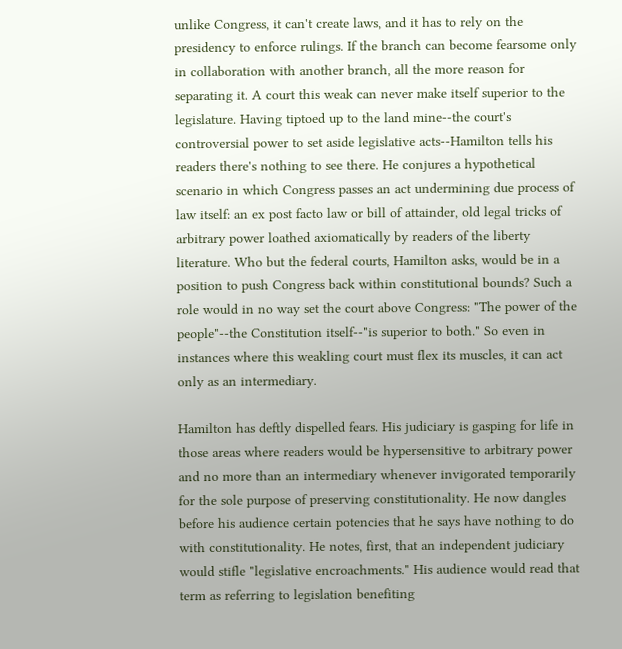unlike Congress, it can't create laws, and it has to rely on the presidency to enforce rulings. If the branch can become fearsome only in collaboration with another branch, all the more reason for separating it. A court this weak can never make itself superior to the legislature. Having tiptoed up to the land mine--the court's controversial power to set aside legislative acts--Hamilton tells his readers there's nothing to see there. He conjures a hypothetical scenario in which Congress passes an act undermining due process of law itself: an ex post facto law or bill of attainder, old legal tricks of arbitrary power loathed axiomatically by readers of the liberty literature. Who but the federal courts, Hamilton asks, would be in a position to push Congress back within constitutional bounds? Such a role would in no way set the court above Congress: "The power of the people"--the Constitution itself--"is superior to both." So even in instances where this weakling court must flex its muscles, it can act only as an intermediary.

Hamilton has deftly dispelled fears. His judiciary is gasping for life in those areas where readers would be hypersensitive to arbitrary power and no more than an intermediary whenever invigorated temporarily for the sole purpose of preserving constitutionality. He now dangles before his audience certain potencies that he says have nothing to do with constitutionality. He notes, first, that an independent judiciary would stifle "legislative encroachments." His audience would read that term as referring to legislation benefiting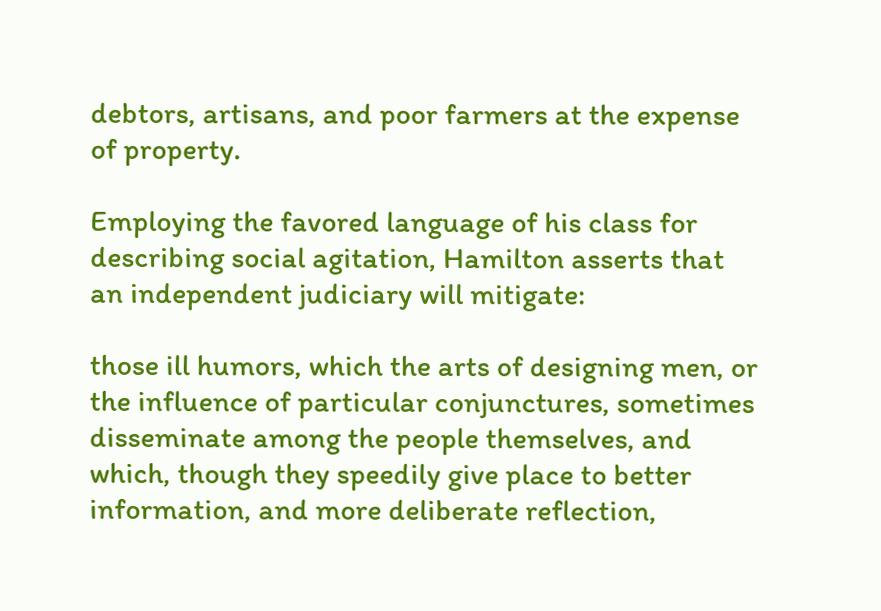debtors, artisans, and poor farmers at the expense of property.

Employing the favored language of his class for describing social agitation, Hamilton asserts that an independent judiciary will mitigate:

those ill humors, which the arts of designing men, or the influence of particular conjunctures, sometimes disseminate among the people themselves, and which, though they speedily give place to better information, and more deliberate reflection,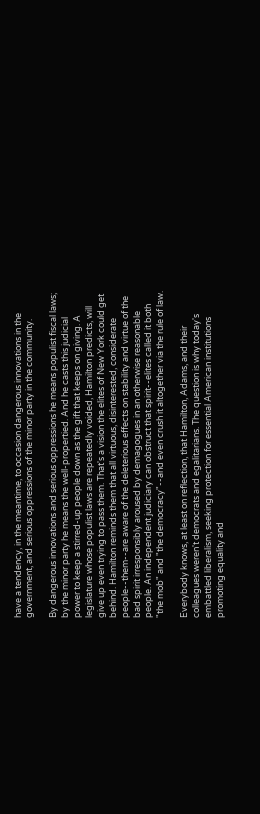have a tendency, in the meantime, to occasion dangerous innovations in the government, and serious oppressions of the minor party in the community.

By dangerous innovations and serious oppressions he means populist fiscal laws; by the minor party he means the well-propertied. And he casts this judicial power to keep a stirred-up people down as the gift that keeps on giving. A legislature whose populist laws are repeatedly voided, Hamilton predicts, will give up even trying to pass them. That's a vision the elites of New York could get behind. Hamilton reminds them that all virtuous, disinterested, considerate people--them--are aware of the deleterious effects on stability and virtue of the bad spirit irresponsibly aroused by demagogues in an otherwise reasonable people. An independent judiciary can obstruct that spirit--elites called it both "the mob" and "the democracy"--and even crush it altogether via the rule of law.

Everybody knows, at least on reflection, that Hamilton, Adams, and their colleagues weren't democrats and egalitarians. The question is why today's embattled liberalism, seeking protection for essential American institutions promoting equality and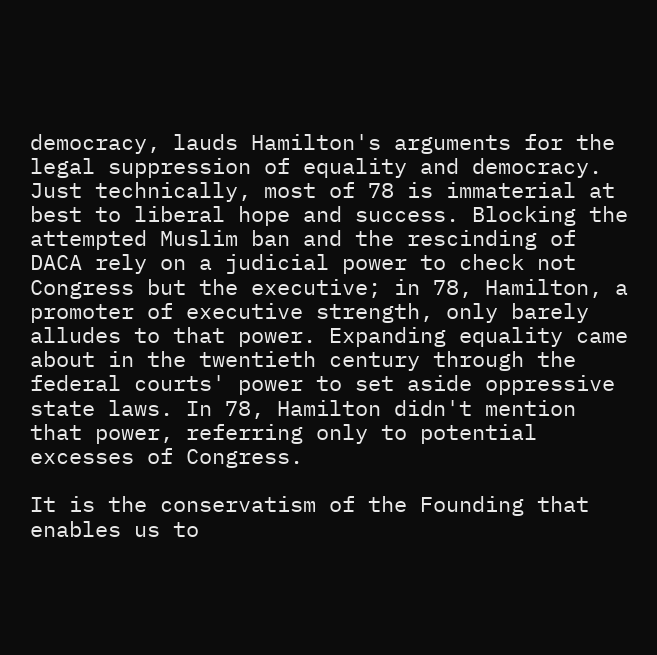democracy, lauds Hamilton's arguments for the legal suppression of equality and democracy. Just technically, most of 78 is immaterial at best to liberal hope and success. Blocking the attempted Muslim ban and the rescinding of DACA rely on a judicial power to check not Congress but the executive; in 78, Hamilton, a promoter of executive strength, only barely alludes to that power. Expanding equality came about in the twentieth century through the federal courts' power to set aside oppressive state laws. In 78, Hamilton didn't mention that power, referring only to potential excesses of Congress.

It is the conservatism of the Founding that enables us to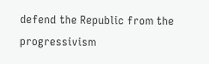defend the Republic from the progressivism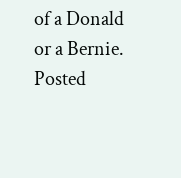of a Donald or a Bernie.
Posted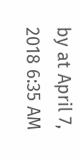by at April 7, 2018 6:35 AM